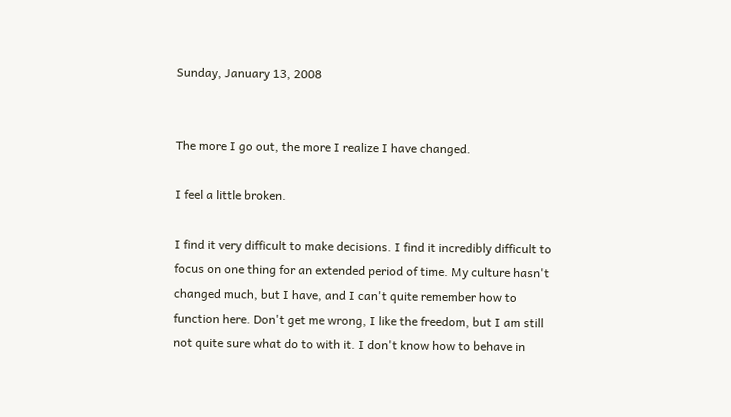Sunday, January 13, 2008


The more I go out, the more I realize I have changed.

I feel a little broken.

I find it very difficult to make decisions. I find it incredibly difficult to focus on one thing for an extended period of time. My culture hasn't changed much, but I have, and I can't quite remember how to function here. Don't get me wrong, I like the freedom, but I am still not quite sure what do to with it. I don't know how to behave in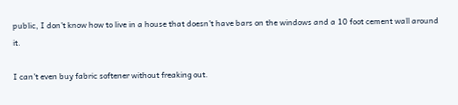public, I don't know how to live in a house that doesn't have bars on the windows and a 10 foot cement wall around it.

I can't even buy fabric softener without freaking out.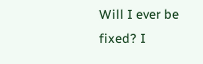Will I ever be fixed? I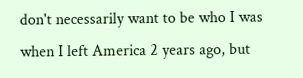don't necessarily want to be who I was when I left America 2 years ago, but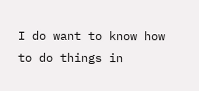I do want to know how to do things in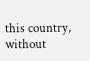this country, without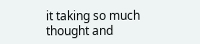it taking so much thought and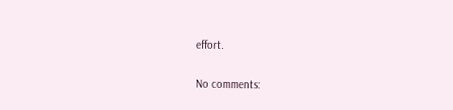effort.

No comments: